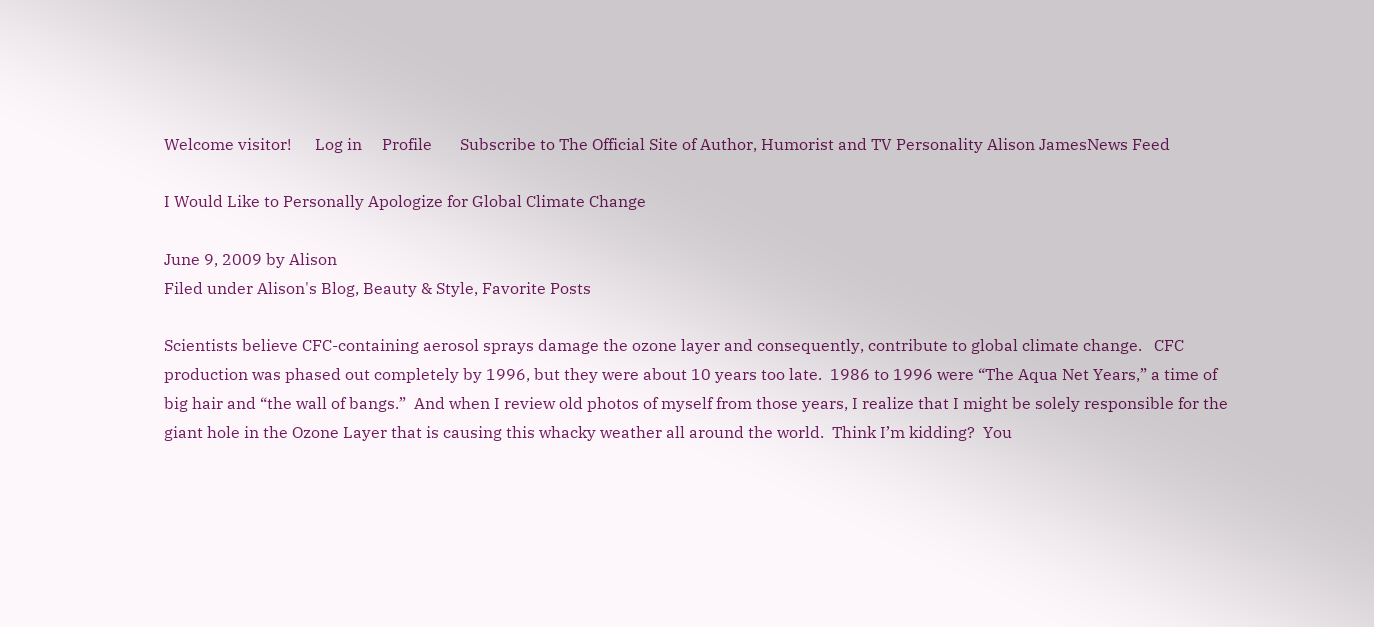Welcome visitor!      Log in     Profile       Subscribe to The Official Site of Author, Humorist and TV Personality Alison JamesNews Feed

I Would Like to Personally Apologize for Global Climate Change

June 9, 2009 by Alison
Filed under Alison's Blog, Beauty & Style, Favorite Posts

Scientists believe CFC-containing aerosol sprays damage the ozone layer and consequently, contribute to global climate change.   CFC production was phased out completely by 1996, but they were about 10 years too late.  1986 to 1996 were “The Aqua Net Years,” a time of big hair and “the wall of bangs.”  And when I review old photos of myself from those years, I realize that I might be solely responsible for the giant hole in the Ozone Layer that is causing this whacky weather all around the world.  Think I’m kidding?  You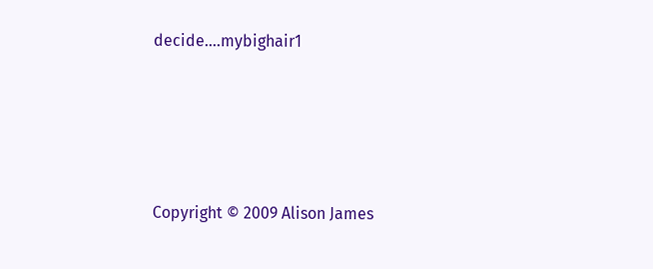decide….mybighair1




Copyright © 2009 Alison James